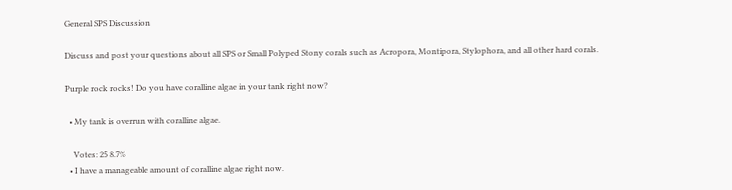General SPS Discussion

Discuss and post your questions about all SPS or Small Polyped Stony corals such as Acropora, Montipora, Stylophora, and all other hard corals.

Purple rock rocks! Do you have coralline algae in your tank right now?

  • My tank is overrun with coralline algae.

    Votes: 25 8.7%
  • I have a manageable amount of coralline algae right now.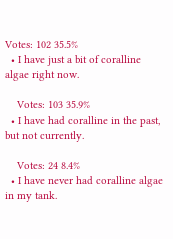Votes: 102 35.5%
  • I have just a bit of coralline algae right now.

    Votes: 103 35.9%
  • I have had coralline in the past, but not currently.

    Votes: 24 8.4%
  • I have never had coralline algae in my tank.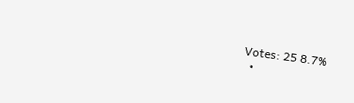Votes: 25 8.7%
  •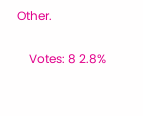Other.

    Votes: 8 2.8%